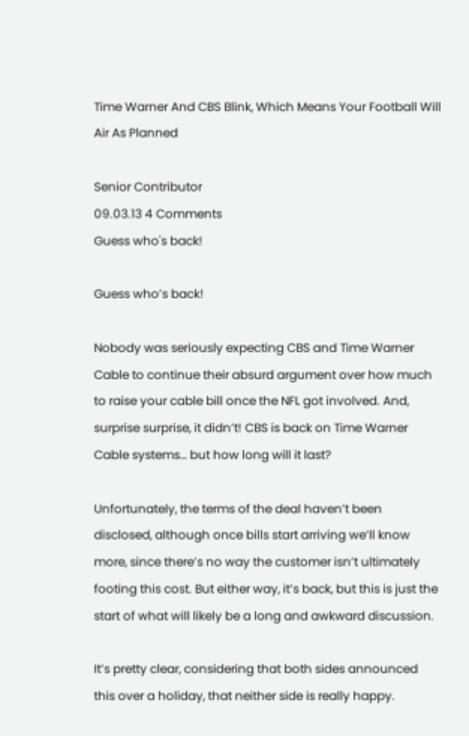Time Warner And CBS Blink, Which Means Your Football Will Air As Planned

Senior Contributor
09.03.13 4 Comments
Guess who's back!

Guess who’s back!

Nobody was seriously expecting CBS and Time Warner Cable to continue their absurd argument over how much to raise your cable bill once the NFL got involved. And, surprise surprise, it didn’t! CBS is back on Time Warner Cable systems… but how long will it last?

Unfortunately, the terms of the deal haven’t been disclosed, although once bills start arriving we’ll know more, since there’s no way the customer isn’t ultimately footing this cost. But either way, it’s back, but this is just the start of what will likely be a long and awkward discussion.

It’s pretty clear, considering that both sides announced this over a holiday, that neither side is really happy.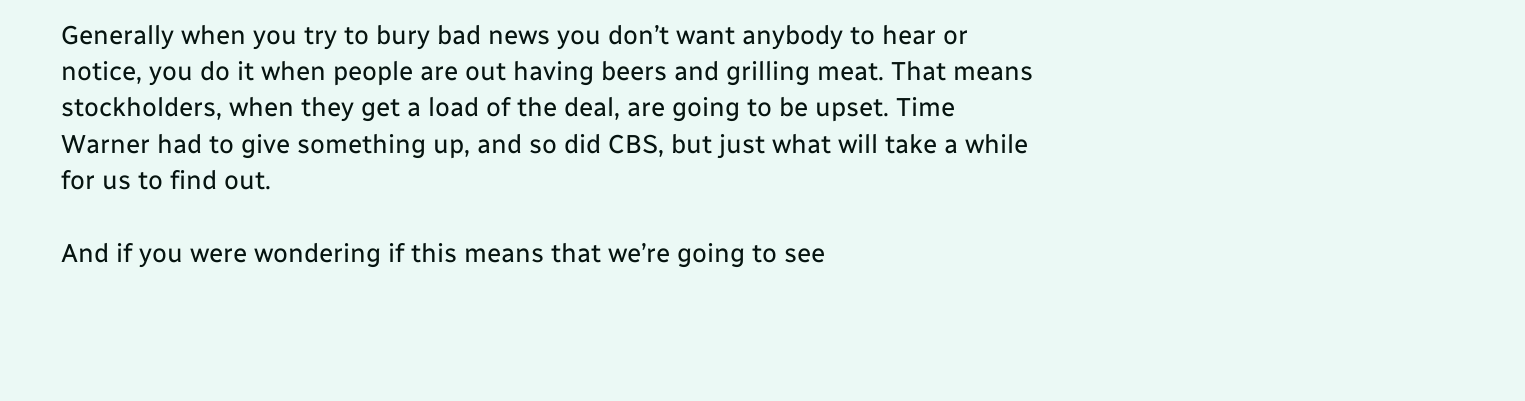Generally when you try to bury bad news you don’t want anybody to hear or notice, you do it when people are out having beers and grilling meat. That means stockholders, when they get a load of the deal, are going to be upset. Time Warner had to give something up, and so did CBS, but just what will take a while for us to find out.

And if you were wondering if this means that we’re going to see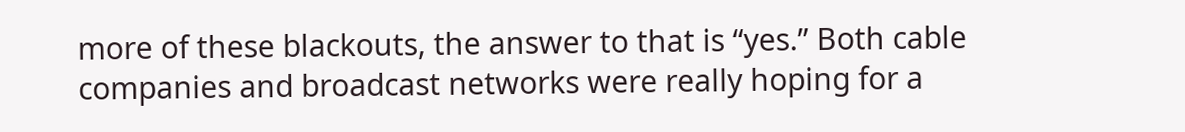more of these blackouts, the answer to that is “yes.” Both cable companies and broadcast networks were really hoping for a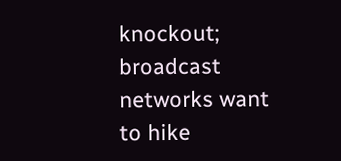knockout; broadcast networks want to hike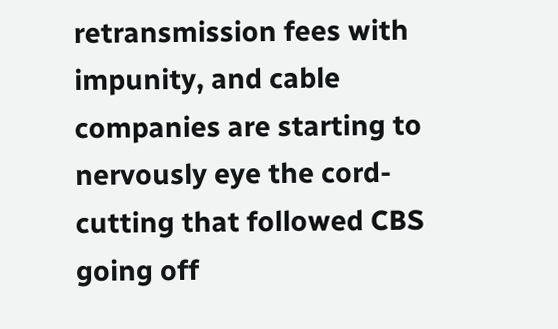retransmission fees with impunity, and cable companies are starting to nervously eye the cord-cutting that followed CBS going off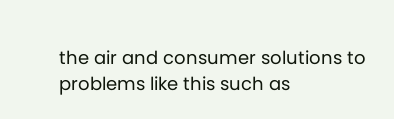the air and consumer solutions to problems like this such as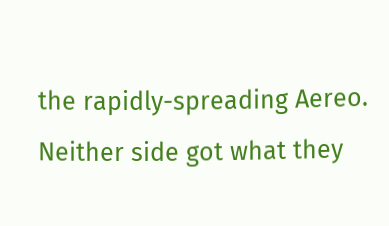the rapidly-spreading Aereo. Neither side got what they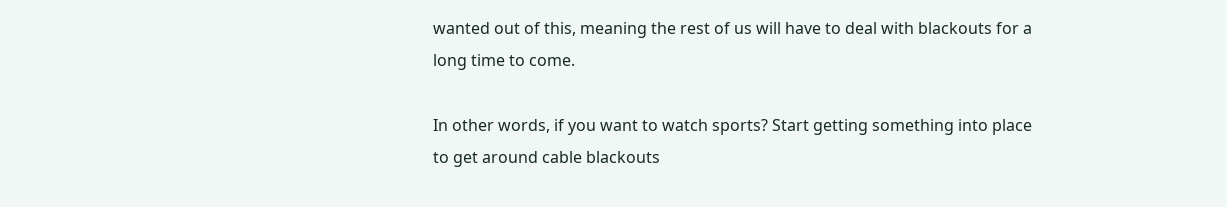wanted out of this, meaning the rest of us will have to deal with blackouts for a long time to come.

In other words, if you want to watch sports? Start getting something into place to get around cable blackouts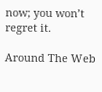now; you won’t regret it.

Around The Web